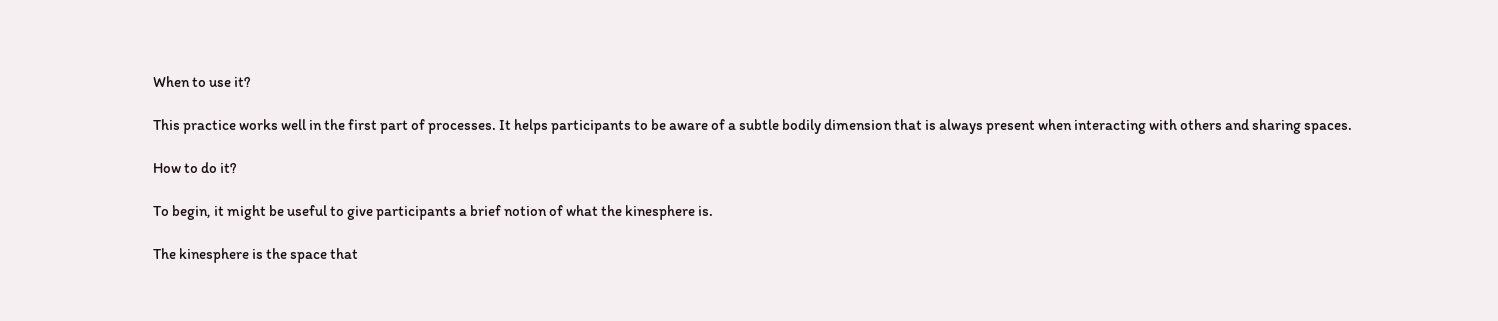When to use it?

This practice works well in the first part of processes. It helps participants to be aware of a subtle bodily dimension that is always present when interacting with others and sharing spaces.

How to do it?

To begin, it might be useful to give participants a brief notion of what the kinesphere is.

The kinesphere is the space that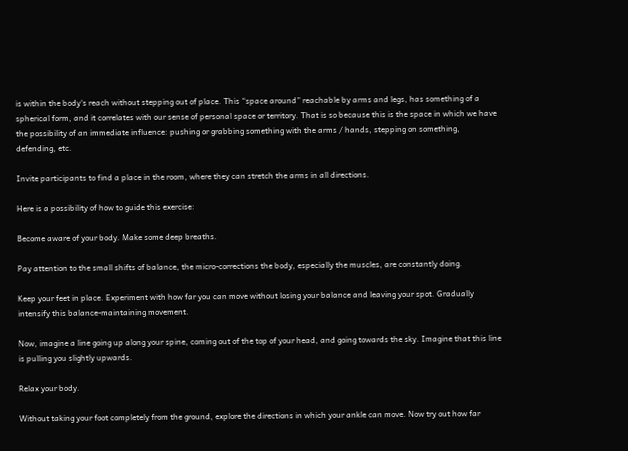is within the body‘s reach without stepping out of place. This “space around” reachable by arms and legs, has something of a spherical form, and it correlates with our sense of personal space or territory. That is so because this is the space in which we have the possibility of an immediate influence: pushing or grabbing something with the arms / hands, stepping on something, defending, etc.

Invite participants to find a place in the room, where they can stretch the arms in all directions.

Here is a possibility of how to guide this exercise:

Become aware of your body. Make some deep breaths.

Pay attention to the small shifts of balance, the micro-corrections the body, especially the muscles, are constantly doing.

Keep your feet in place. Experiment with how far you can move without losing your balance and leaving your spot. Gradually intensify this balance-maintaining movement.

Now, imagine a line going up along your spine, coming out of the top of your head, and going towards the sky. Imagine that this line is pulling you slightly upwards.

Relax your body.

Without taking your foot completely from the ground, explore the directions in which your ankle can move. Now try out how far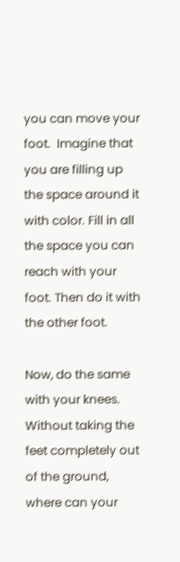you can move your foot.  Imagine that you are filling up the space around it with color. Fill in all the space you can reach with your foot. Then do it with the other foot.

Now, do the same with your knees. Without taking the feet completely out of the ground, where can your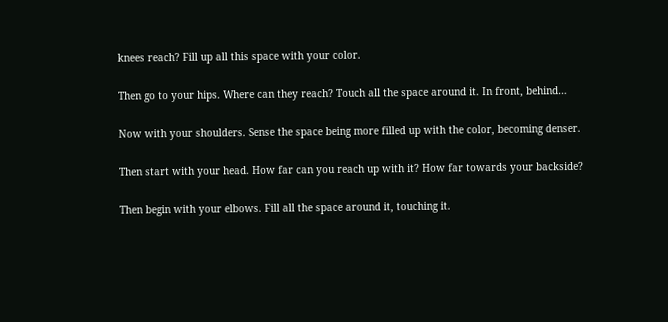knees reach? Fill up all this space with your color.

Then go to your hips. Where can they reach? Touch all the space around it. In front, behind…

Now with your shoulders. Sense the space being more filled up with the color, becoming denser.

Then start with your head. How far can you reach up with it? How far towards your backside?

Then begin with your elbows. Fill all the space around it, touching it.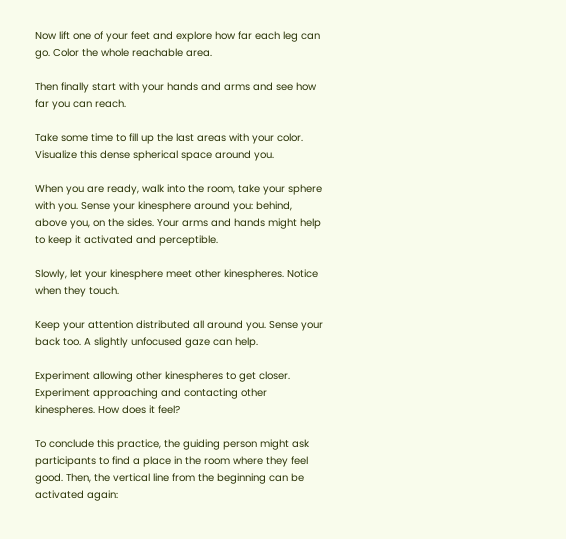Now lift one of your feet and explore how far each leg can go. Color the whole reachable area.

Then finally start with your hands and arms and see how far you can reach.

Take some time to fill up the last areas with your color. Visualize this dense spherical space around you.

When you are ready, walk into the room, take your sphere with you. Sense your kinesphere around you: behind, above you, on the sides. Your arms and hands might help to keep it activated and perceptible.

Slowly, let your kinesphere meet other kinespheres. Notice when they touch.

Keep your attention distributed all around you. Sense your back too. A slightly unfocused gaze can help.

Experiment allowing other kinespheres to get closer. Experiment approaching and contacting other kinespheres. How does it feel?

To conclude this practice, the guiding person might ask participants to find a place in the room where they feel good. Then, the vertical line from the beginning can be activated again: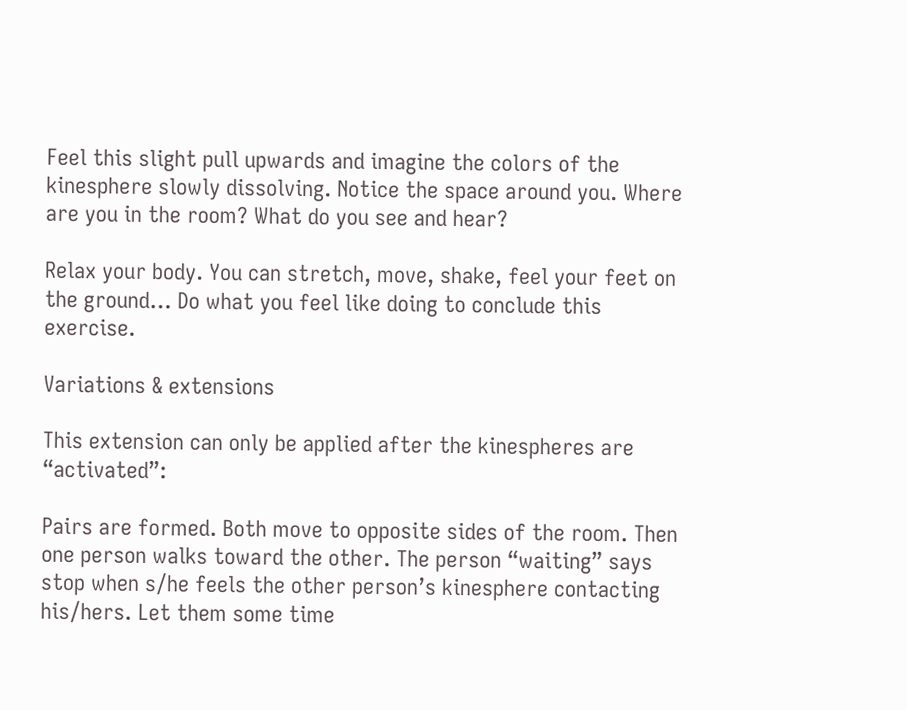Feel this slight pull upwards and imagine the colors of the kinesphere slowly dissolving. Notice the space around you. Where are you in the room? What do you see and hear?

Relax your body. You can stretch, move, shake, feel your feet on the ground… Do what you feel like doing to conclude this exercise.

Variations & extensions

This extension can only be applied after the kinespheres are “activated”:

Pairs are formed. Both move to opposite sides of the room. Then one person walks toward the other. The person “waiting” says stop when s/he feels the other person’s kinesphere contacting his/hers. Let them some time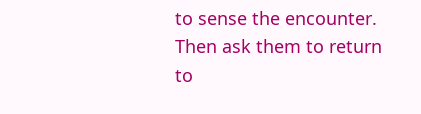to sense the encounter. Then ask them to return to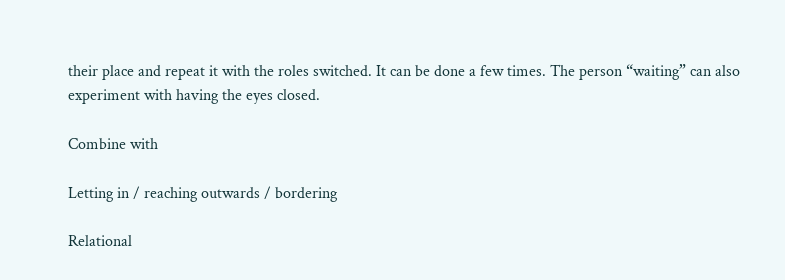their place and repeat it with the roles switched. It can be done a few times. The person “waiting” can also experiment with having the eyes closed.

Combine with

Letting in / reaching outwards / bordering

Relational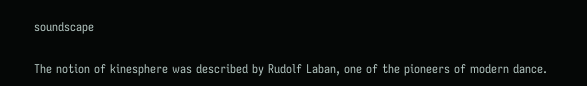soundscape


The notion of kinesphere was described by Rudolf Laban, one of the pioneers of modern dance.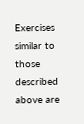Exercises similar to those described above are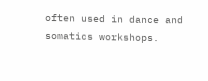often used in dance and somatics workshops.